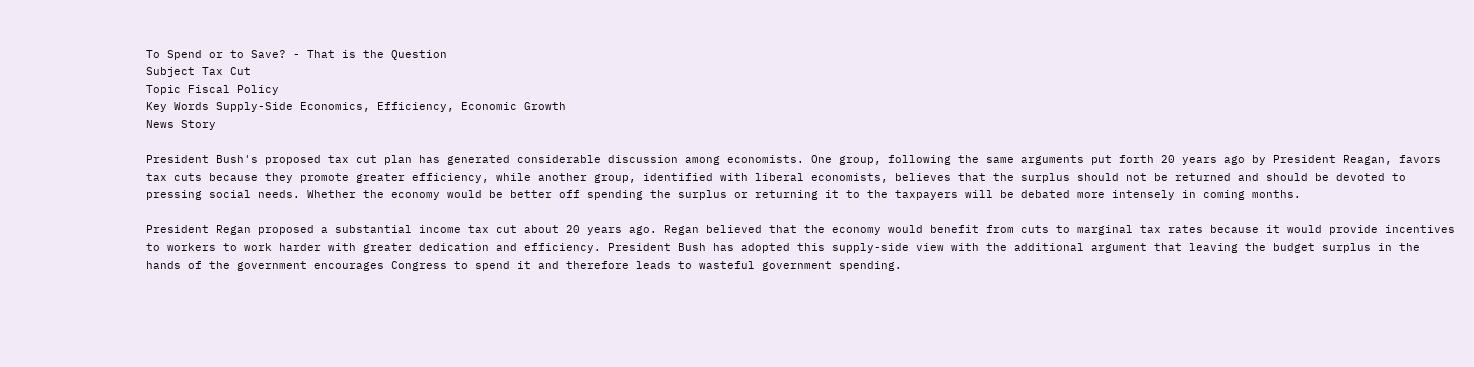To Spend or to Save? - That is the Question
Subject Tax Cut
Topic Fiscal Policy
Key Words Supply-Side Economics, Efficiency, Economic Growth
News Story

President Bush's proposed tax cut plan has generated considerable discussion among economists. One group, following the same arguments put forth 20 years ago by President Reagan, favors tax cuts because they promote greater efficiency, while another group, identified with liberal economists, believes that the surplus should not be returned and should be devoted to pressing social needs. Whether the economy would be better off spending the surplus or returning it to the taxpayers will be debated more intensely in coming months.

President Regan proposed a substantial income tax cut about 20 years ago. Regan believed that the economy would benefit from cuts to marginal tax rates because it would provide incentives to workers to work harder with greater dedication and efficiency. President Bush has adopted this supply-side view with the additional argument that leaving the budget surplus in the hands of the government encourages Congress to spend it and therefore leads to wasteful government spending.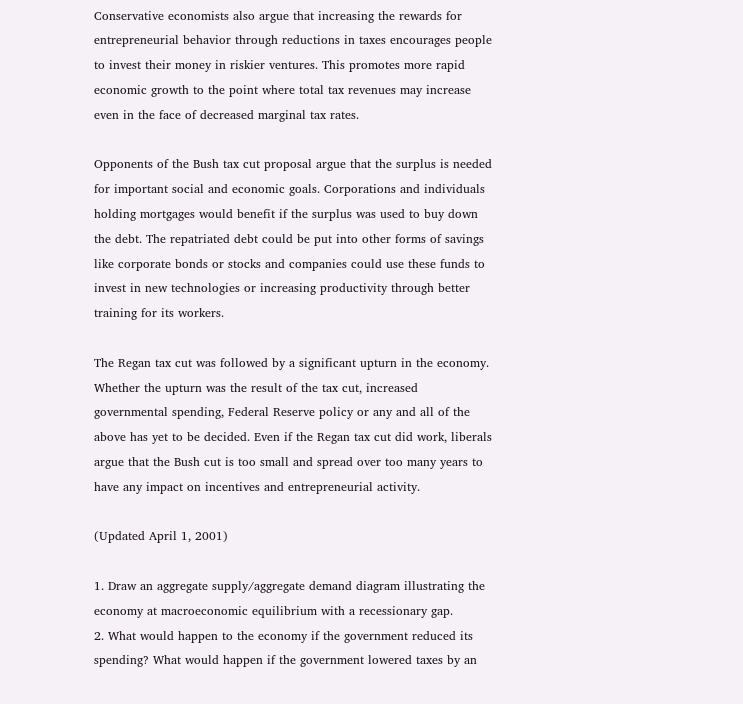Conservative economists also argue that increasing the rewards for entrepreneurial behavior through reductions in taxes encourages people to invest their money in riskier ventures. This promotes more rapid economic growth to the point where total tax revenues may increase even in the face of decreased marginal tax rates.

Opponents of the Bush tax cut proposal argue that the surplus is needed for important social and economic goals. Corporations and individuals holding mortgages would benefit if the surplus was used to buy down the debt. The repatriated debt could be put into other forms of savings like corporate bonds or stocks and companies could use these funds to invest in new technologies or increasing productivity through better training for its workers.

The Regan tax cut was followed by a significant upturn in the economy. Whether the upturn was the result of the tax cut, increased governmental spending, Federal Reserve policy or any and all of the above has yet to be decided. Even if the Regan tax cut did work, liberals argue that the Bush cut is too small and spread over too many years to have any impact on incentives and entrepreneurial activity.

(Updated April 1, 2001)

1. Draw an aggregate supply/aggregate demand diagram illustrating the economy at macroeconomic equilibrium with a recessionary gap.
2. What would happen to the economy if the government reduced its spending? What would happen if the government lowered taxes by an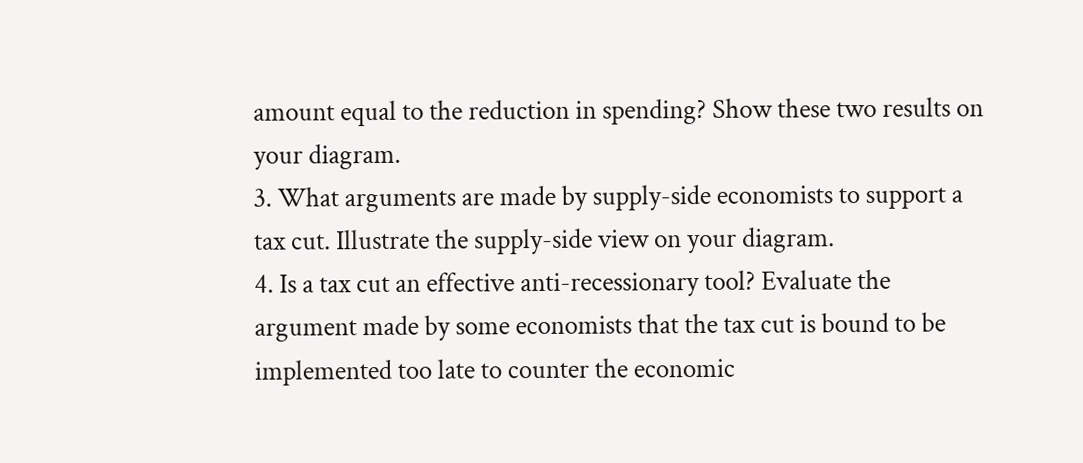amount equal to the reduction in spending? Show these two results on your diagram.
3. What arguments are made by supply-side economists to support a tax cut. Illustrate the supply-side view on your diagram.
4. Is a tax cut an effective anti-recessionary tool? Evaluate the argument made by some economists that the tax cut is bound to be implemented too late to counter the economic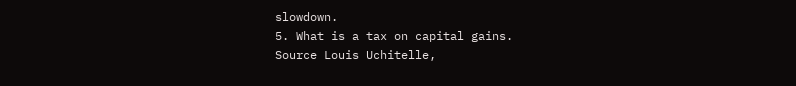slowdown.
5. What is a tax on capital gains.
Source Louis Uchitelle,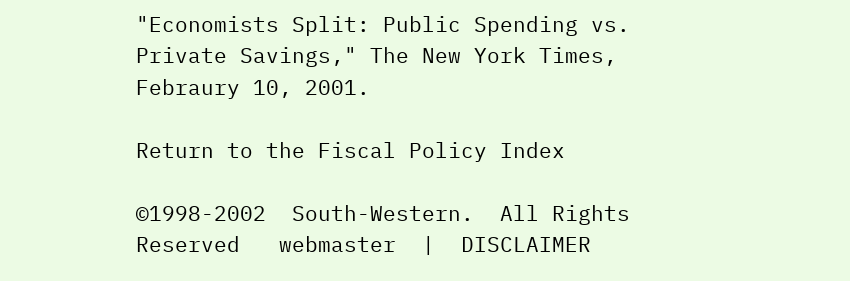"Economists Split: Public Spending vs. Private Savings," The New York Times, Febraury 10, 2001.

Return to the Fiscal Policy Index

©1998-2002  South-Western.  All Rights Reserved   webmaster  |  DISCLAIMER